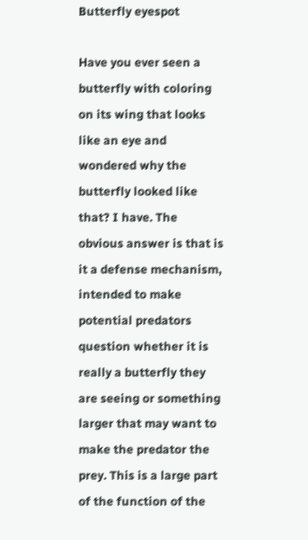Butterfly eyespot

Have you ever seen a butterfly with coloring on its wing that looks like an eye and wondered why the butterfly looked like that? I have. The obvious answer is that is it a defense mechanism, intended to make potential predators question whether it is really a butterfly they are seeing or something larger that may want to make the predator the prey. This is a large part of the function of the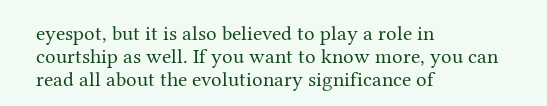eyespot, but it is also believed to play a role in courtship as well. If you want to know more, you can read all about the evolutionary significance of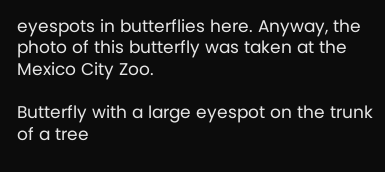eyespots in butterflies here. Anyway, the photo of this butterfly was taken at the Mexico City Zoo.

Butterfly with a large eyespot on the trunk of a tree